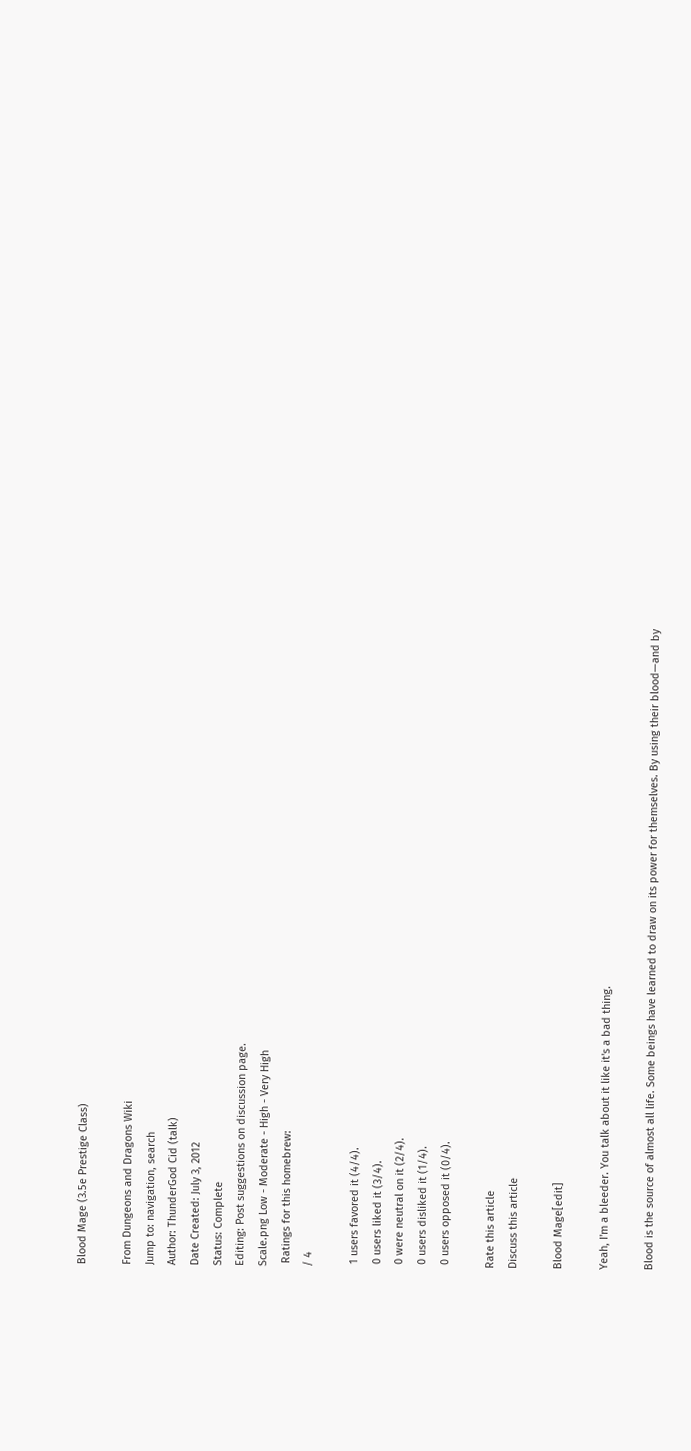Blood Mage (3.5e Prestige Class)

From Dungeons and Dragons Wiki
Jump to: navigation, search
Author: ThunderGod Cid (talk)
Date Created: July 3, 2012
Status: Complete
Editing: Post suggestions on discussion page.
Scale.png Low - Moderate - High - Very High
 Ratings for this homebrew:
/ 4

 1 users favored it (4/4).
 0 users liked it (3/4).
 0 were neutral on it (2/4).
 0 users disliked it (1/4).
 0 users opposed it (0/4).

Rate this article
Discuss this article

Blood Mage[edit]

Yeah, I'm a bleeder. You talk about it like it's a bad thing.

Blood is the source of almost all life. Some beings have learned to draw on its power for themselves. By using their blood—and by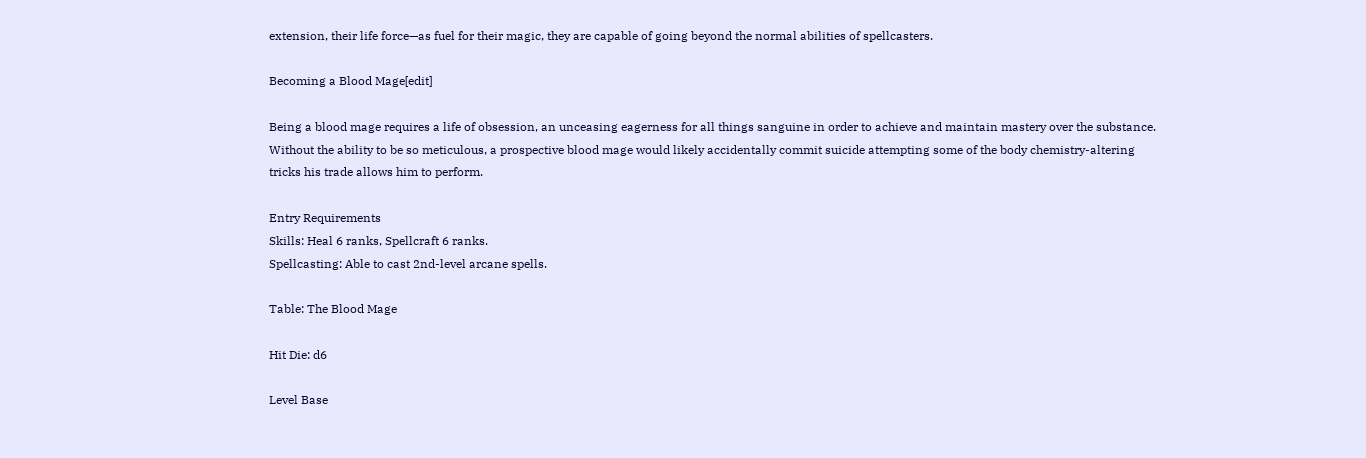extension, their life force—as fuel for their magic, they are capable of going beyond the normal abilities of spellcasters.

Becoming a Blood Mage[edit]

Being a blood mage requires a life of obsession, an unceasing eagerness for all things sanguine in order to achieve and maintain mastery over the substance. Without the ability to be so meticulous, a prospective blood mage would likely accidentally commit suicide attempting some of the body chemistry-altering tricks his trade allows him to perform.

Entry Requirements
Skills: Heal 6 ranks, Spellcraft 6 ranks.
Spellcasting: Able to cast 2nd-level arcane spells.

Table: The Blood Mage

Hit Die: d6

Level Base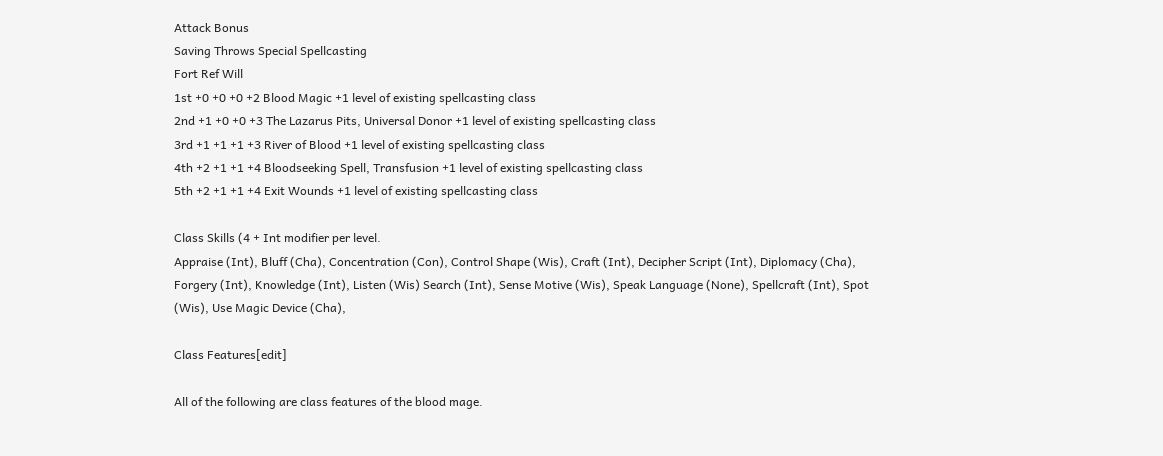Attack Bonus
Saving Throws Special Spellcasting
Fort Ref Will
1st +0 +0 +0 +2 Blood Magic +1 level of existing spellcasting class
2nd +1 +0 +0 +3 The Lazarus Pits, Universal Donor +1 level of existing spellcasting class
3rd +1 +1 +1 +3 River of Blood +1 level of existing spellcasting class
4th +2 +1 +1 +4 Bloodseeking Spell, Transfusion +1 level of existing spellcasting class
5th +2 +1 +1 +4 Exit Wounds +1 level of existing spellcasting class

Class Skills (4 + Int modifier per level.
Appraise (Int), Bluff (Cha), Concentration (Con), Control Shape (Wis), Craft (Int), Decipher Script (Int), Diplomacy (Cha), Forgery (Int), Knowledge (Int), Listen (Wis) Search (Int), Sense Motive (Wis), Speak Language (None), Spellcraft (Int), Spot (Wis), Use Magic Device (Cha),

Class Features[edit]

All of the following are class features of the blood mage.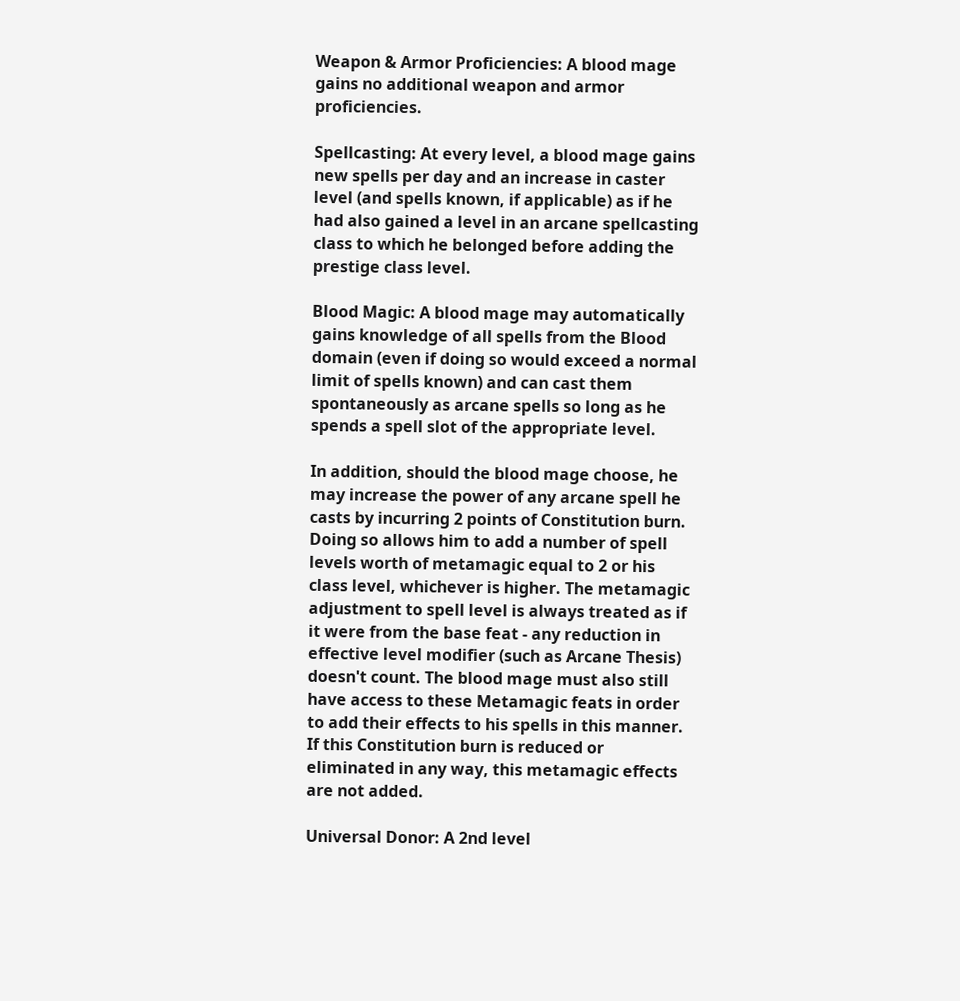Weapon & Armor Proficiencies: A blood mage gains no additional weapon and armor proficiencies.

Spellcasting: At every level, a blood mage gains new spells per day and an increase in caster level (and spells known, if applicable) as if he had also gained a level in an arcane spellcasting class to which he belonged before adding the prestige class level.

Blood Magic: A blood mage may automatically gains knowledge of all spells from the Blood domain (even if doing so would exceed a normal limit of spells known) and can cast them spontaneously as arcane spells so long as he spends a spell slot of the appropriate level.

In addition, should the blood mage choose, he may increase the power of any arcane spell he casts by incurring 2 points of Constitution burn. Doing so allows him to add a number of spell levels worth of metamagic equal to 2 or his class level, whichever is higher. The metamagic adjustment to spell level is always treated as if it were from the base feat - any reduction in effective level modifier (such as Arcane Thesis) doesn't count. The blood mage must also still have access to these Metamagic feats in order to add their effects to his spells in this manner. If this Constitution burn is reduced or eliminated in any way, this metamagic effects are not added.

Universal Donor: A 2nd level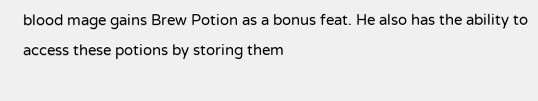blood mage gains Brew Potion as a bonus feat. He also has the ability to access these potions by storing them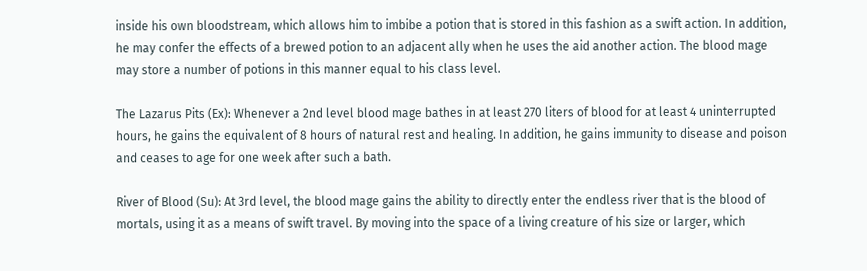inside his own bloodstream, which allows him to imbibe a potion that is stored in this fashion as a swift action. In addition, he may confer the effects of a brewed potion to an adjacent ally when he uses the aid another action. The blood mage may store a number of potions in this manner equal to his class level.

The Lazarus Pits (Ex): Whenever a 2nd level blood mage bathes in at least 270 liters of blood for at least 4 uninterrupted hours, he gains the equivalent of 8 hours of natural rest and healing. In addition, he gains immunity to disease and poison and ceases to age for one week after such a bath.

River of Blood (Su): At 3rd level, the blood mage gains the ability to directly enter the endless river that is the blood of mortals, using it as a means of swift travel. By moving into the space of a living creature of his size or larger, which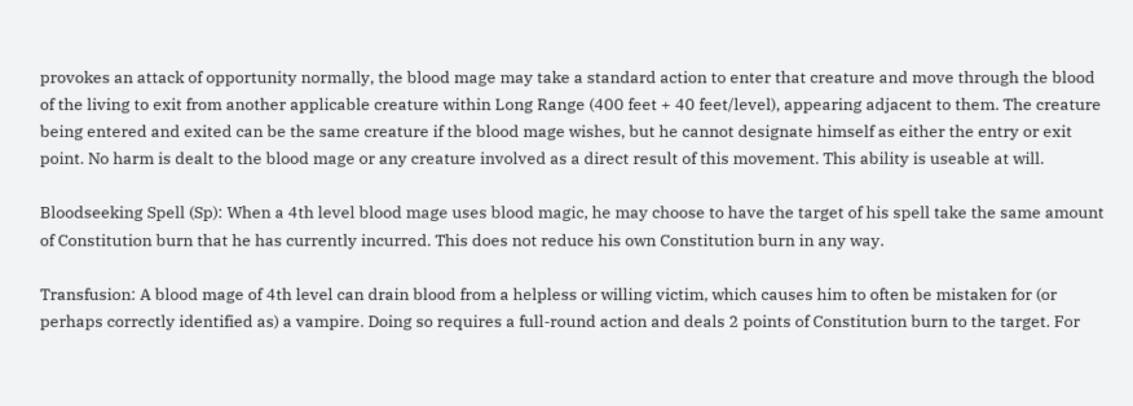provokes an attack of opportunity normally, the blood mage may take a standard action to enter that creature and move through the blood of the living to exit from another applicable creature within Long Range (400 feet + 40 feet/level), appearing adjacent to them. The creature being entered and exited can be the same creature if the blood mage wishes, but he cannot designate himself as either the entry or exit point. No harm is dealt to the blood mage or any creature involved as a direct result of this movement. This ability is useable at will.

Bloodseeking Spell (Sp): When a 4th level blood mage uses blood magic, he may choose to have the target of his spell take the same amount of Constitution burn that he has currently incurred. This does not reduce his own Constitution burn in any way.

Transfusion: A blood mage of 4th level can drain blood from a helpless or willing victim, which causes him to often be mistaken for (or perhaps correctly identified as) a vampire. Doing so requires a full-round action and deals 2 points of Constitution burn to the target. For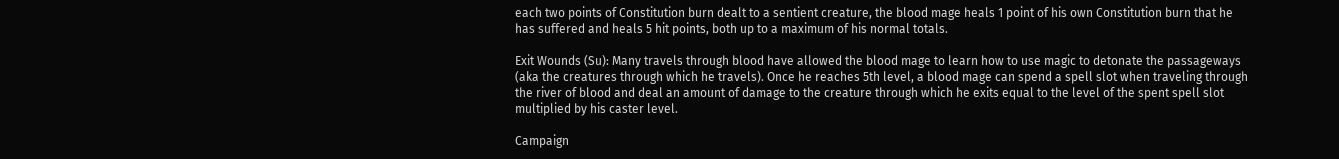each two points of Constitution burn dealt to a sentient creature, the blood mage heals 1 point of his own Constitution burn that he has suffered and heals 5 hit points, both up to a maximum of his normal totals.

Exit Wounds (Su): Many travels through blood have allowed the blood mage to learn how to use magic to detonate the passageways (aka the creatures through which he travels). Once he reaches 5th level, a blood mage can spend a spell slot when traveling through the river of blood and deal an amount of damage to the creature through which he exits equal to the level of the spent spell slot multiplied by his caster level.

Campaign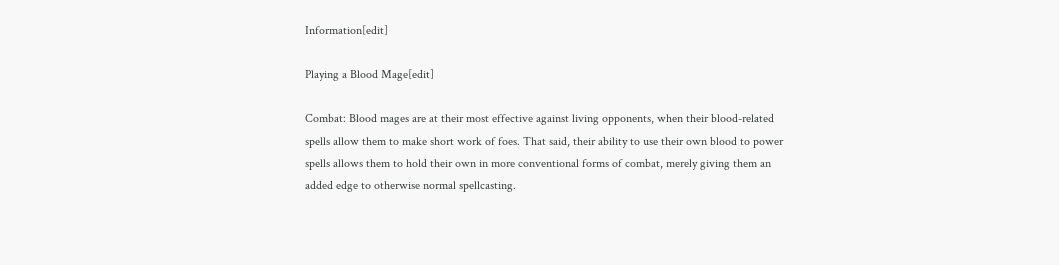Information[edit]

Playing a Blood Mage[edit]

Combat: Blood mages are at their most effective against living opponents, when their blood-related spells allow them to make short work of foes. That said, their ability to use their own blood to power spells allows them to hold their own in more conventional forms of combat, merely giving them an added edge to otherwise normal spellcasting.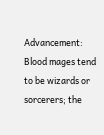Advancement: Blood mages tend to be wizards or sorcerers; the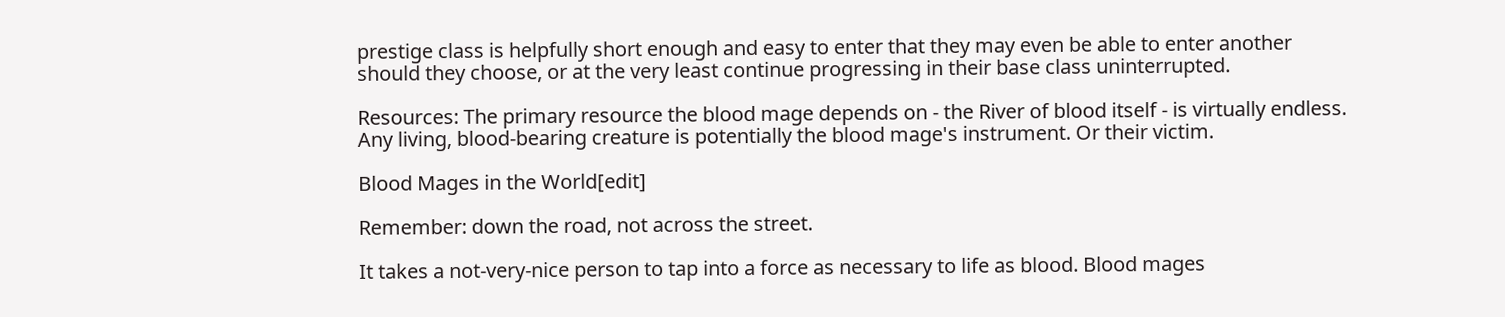prestige class is helpfully short enough and easy to enter that they may even be able to enter another should they choose, or at the very least continue progressing in their base class uninterrupted.

Resources: The primary resource the blood mage depends on - the River of blood itself - is virtually endless. Any living, blood-bearing creature is potentially the blood mage's instrument. Or their victim.

Blood Mages in the World[edit]

Remember: down the road, not across the street.

It takes a not-very-nice person to tap into a force as necessary to life as blood. Blood mages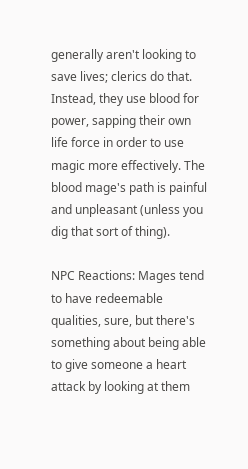generally aren't looking to save lives; clerics do that. Instead, they use blood for power, sapping their own life force in order to use magic more effectively. The blood mage's path is painful and unpleasant (unless you dig that sort of thing).

NPC Reactions: Mages tend to have redeemable qualities, sure, but there's something about being able to give someone a heart attack by looking at them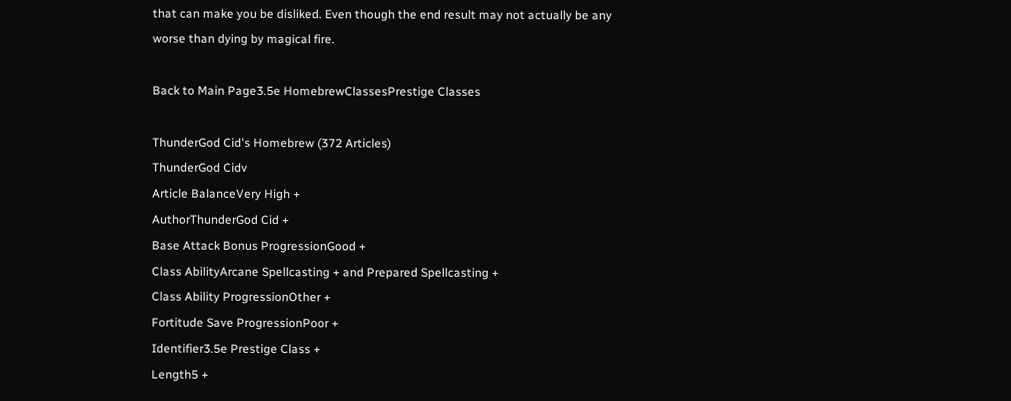that can make you be disliked. Even though the end result may not actually be any worse than dying by magical fire.

Back to Main Page3.5e HomebrewClassesPrestige Classes

ThunderGod Cid's Homebrew (372 Articles)
ThunderGod Cidv
Article BalanceVery High +
AuthorThunderGod Cid +
Base Attack Bonus ProgressionGood +
Class AbilityArcane Spellcasting + and Prepared Spellcasting +
Class Ability ProgressionOther +
Fortitude Save ProgressionPoor +
Identifier3.5e Prestige Class +
Length5 +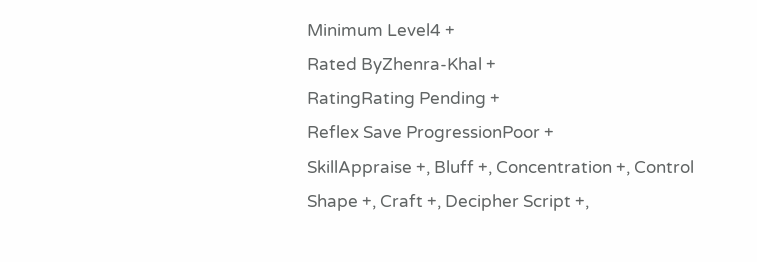Minimum Level4 +
Rated ByZhenra-Khal +
RatingRating Pending +
Reflex Save ProgressionPoor +
SkillAppraise +, Bluff +, Concentration +, Control Shape +, Craft +, Decipher Script +,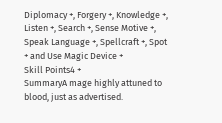Diplomacy +, Forgery +, Knowledge +, Listen +, Search +, Sense Motive +, Speak Language +, Spellcraft +, Spot + and Use Magic Device +
Skill Points4 +
SummaryA mage highly attuned to blood, just as advertised.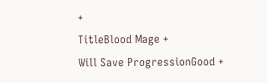+
TitleBlood Mage +
Will Save ProgressionGood +